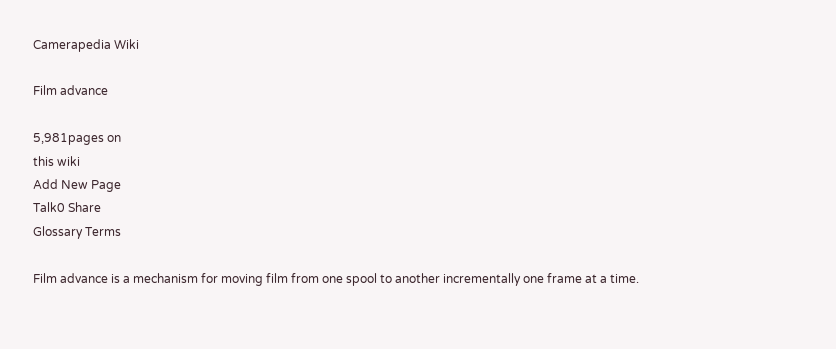Camerapedia Wiki

Film advance

5,981pages on
this wiki
Add New Page
Talk0 Share
Glossary Terms

Film advance is a mechanism for moving film from one spool to another incrementally one frame at a time.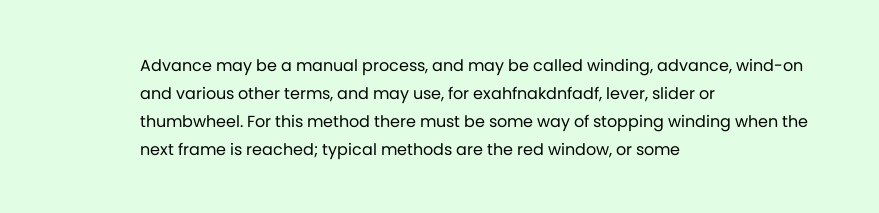Advance may be a manual process, and may be called winding, advance, wind-on and various other terms, and may use, for exahfnakdnfadf, lever, slider or thumbwheel. For this method there must be some way of stopping winding when the next frame is reached; typical methods are the red window, or some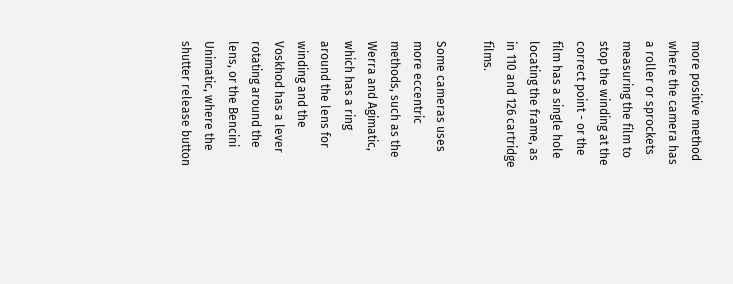more positive method where the camera has a roller or sprockets measuring the film to stop the winding at the correct point - or the film has a single hole locating the frame, as in 110 and 126 cartridge films.

Some cameras uses more eccentric methods, such as the Werra and Agimatic, which has a ring around the lens for winding and the Voskhod has a lever rotating around the lens, or the Bencini Unimatic, where the shutter release button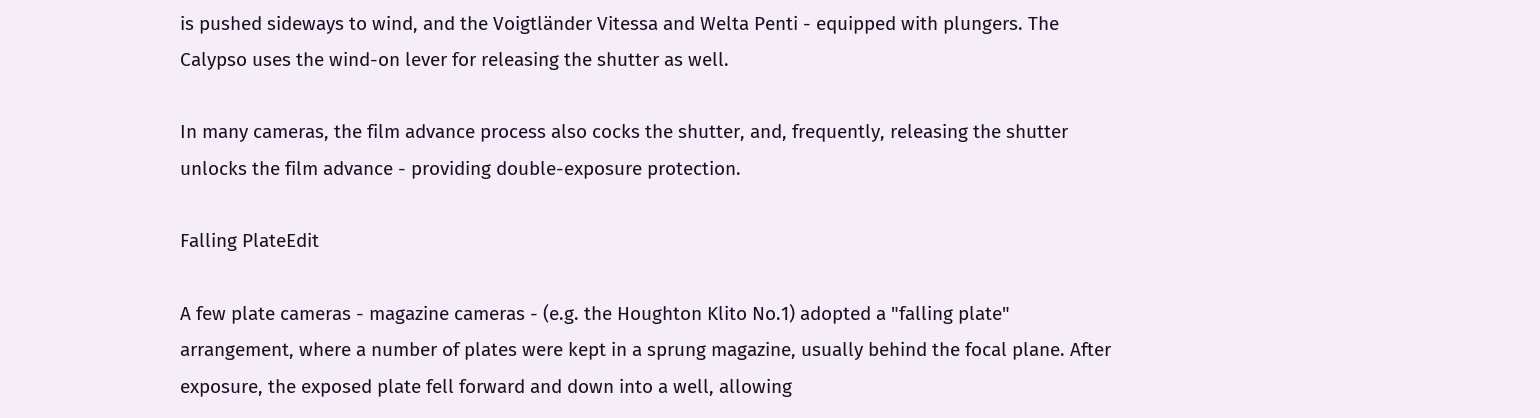is pushed sideways to wind, and the Voigtländer Vitessa and Welta Penti - equipped with plungers. The Calypso uses the wind-on lever for releasing the shutter as well.

In many cameras, the film advance process also cocks the shutter, and, frequently, releasing the shutter unlocks the film advance - providing double-exposure protection.

Falling PlateEdit

A few plate cameras - magazine cameras - (e.g. the Houghton Klito No.1) adopted a "falling plate" arrangement, where a number of plates were kept in a sprung magazine, usually behind the focal plane. After exposure, the exposed plate fell forward and down into a well, allowing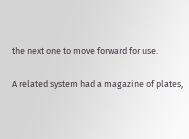the next one to move forward for use.

A related system had a magazine of plates,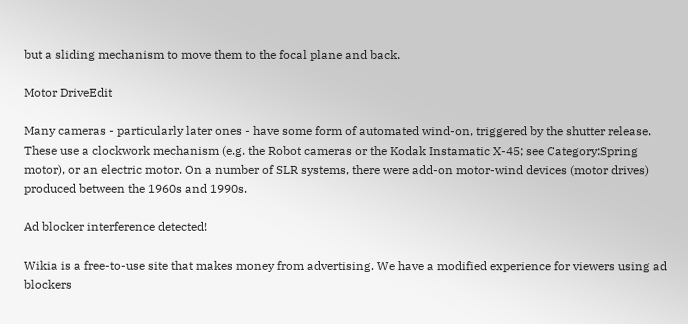but a sliding mechanism to move them to the focal plane and back.

Motor DriveEdit

Many cameras - particularly later ones - have some form of automated wind-on, triggered by the shutter release. These use a clockwork mechanism (e.g. the Robot cameras or the Kodak Instamatic X-45; see Category:Spring motor), or an electric motor. On a number of SLR systems, there were add-on motor-wind devices (motor drives) produced between the 1960s and 1990s.

Ad blocker interference detected!

Wikia is a free-to-use site that makes money from advertising. We have a modified experience for viewers using ad blockers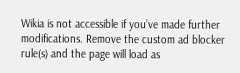Wikia is not accessible if you’ve made further modifications. Remove the custom ad blocker rule(s) and the page will load as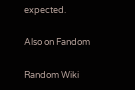expected.

Also on Fandom

Random Wiki